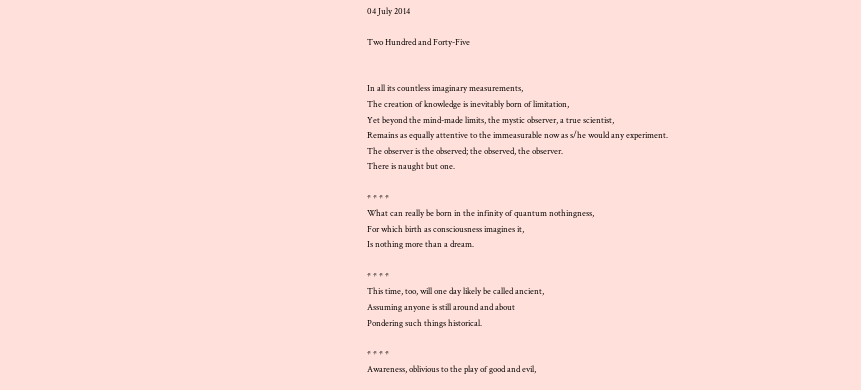04 July 2014

Two Hundred and Forty-Five


In all its countless imaginary measurements,
The creation of knowledge is inevitably born of limitation,
Yet beyond the mind-made limits, the mystic observer, a true scientist,
Remains as equally attentive to the immeasurable now as s/he would any experiment.
The observer is the observed; the observed, the observer.
There is naught but one.

* * * *
What can really be born in the infinity of quantum nothingness,
For which birth as consciousness imagines it,
Is nothing more than a dream.

* * * *
This time, too, will one day likely be called ancient,
Assuming anyone is still around and about
Pondering such things historical.

* * * *
Awareness, oblivious to the play of good and evil,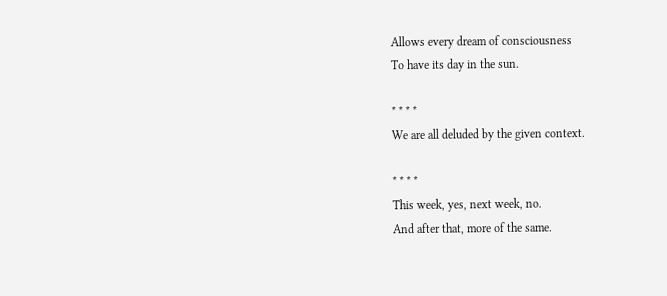Allows every dream of consciousness
To have its day in the sun.

* * * *
We are all deluded by the given context.

* * * *
This week, yes, next week, no.
And after that, more of the same.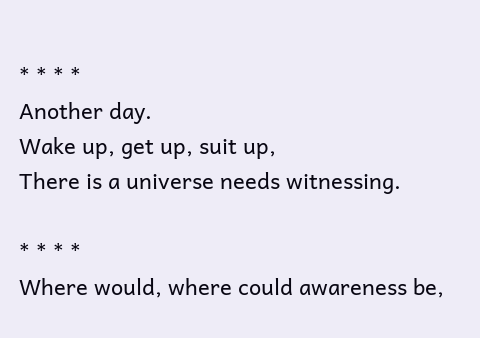* * * *
Another day.
Wake up, get up, suit up,
There is a universe needs witnessing.

* * * *
Where would, where could awareness be,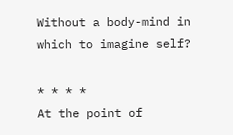Without a body-mind in which to imagine self?

* * * *
At the point of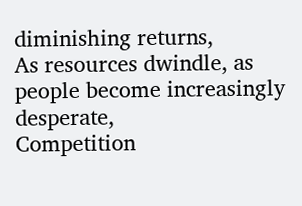diminishing returns,
As resources dwindle, as people become increasingly desperate,
Competition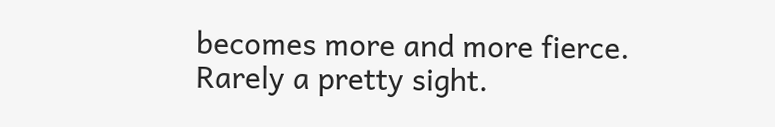becomes more and more fierce.
Rarely a pretty sight.